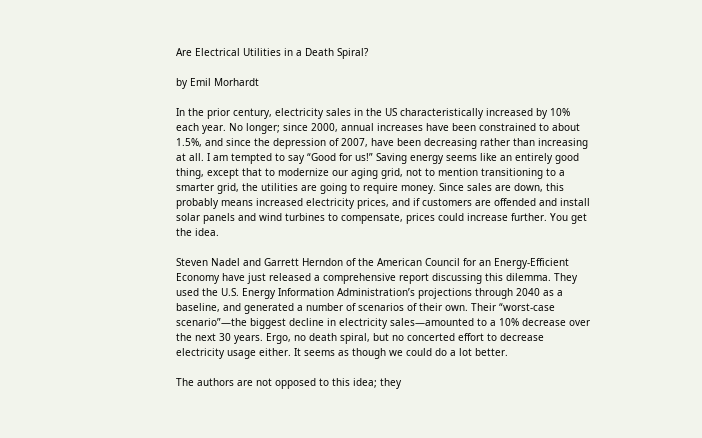Are Electrical Utilities in a Death Spiral?

by Emil Morhardt

In the prior century, electricity sales in the US characteristically increased by 10% each year. No longer; since 2000, annual increases have been constrained to about 1.5%, and since the depression of 2007, have been decreasing rather than increasing at all. I am tempted to say “Good for us!” Saving energy seems like an entirely good thing, except that to modernize our aging grid, not to mention transitioning to a smarter grid, the utilities are going to require money. Since sales are down, this probably means increased electricity prices, and if customers are offended and install solar panels and wind turbines to compensate, prices could increase further. You get the idea.

Steven Nadel and Garrett Herndon of the American Council for an Energy-Efficient Economy have just released a comprehensive report discussing this dilemma. They used the U.S. Energy Information Administration’s projections through 2040 as a baseline, and generated a number of scenarios of their own. Their “worst-case scenario”—the biggest decline in electricity sales—amounted to a 10% decrease over the next 30 years. Ergo, no death spiral, but no concerted effort to decrease electricity usage either. It seems as though we could do a lot better.

The authors are not opposed to this idea; they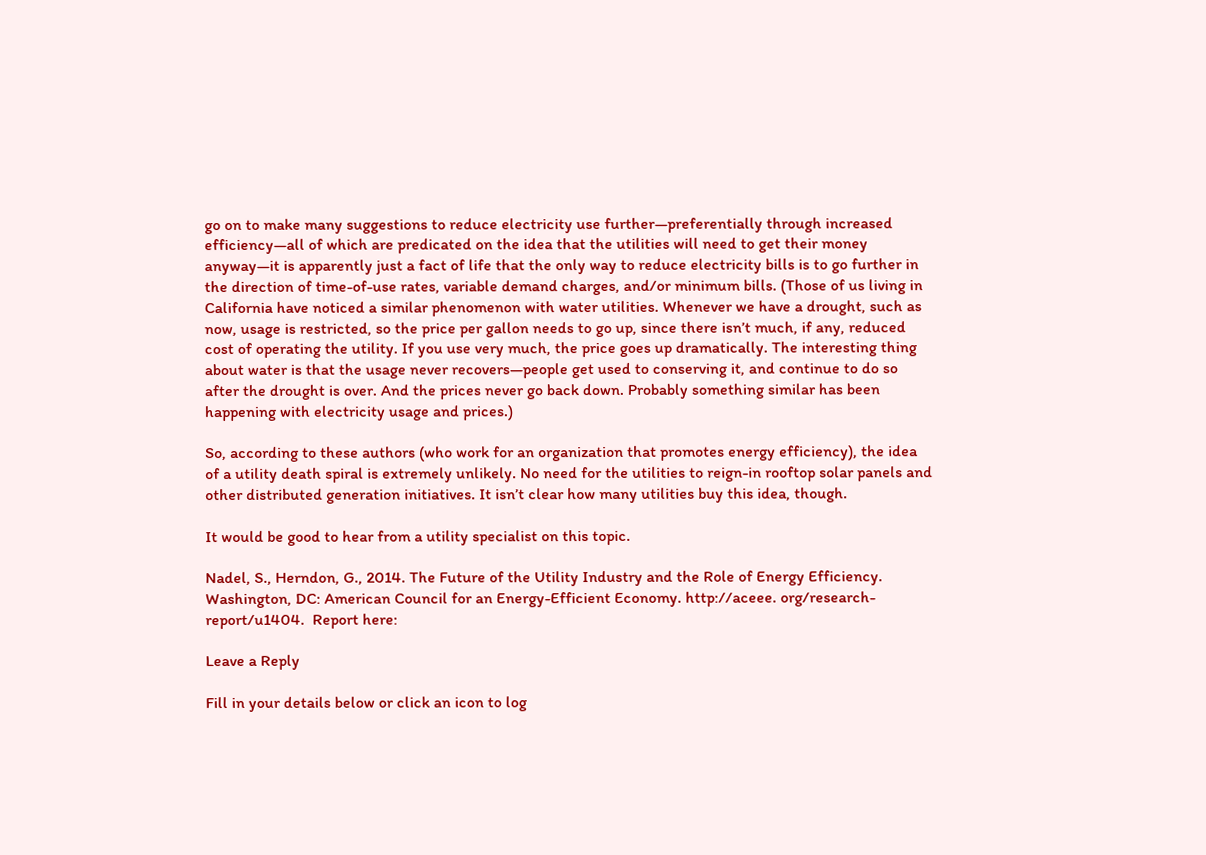go on to make many suggestions to reduce electricity use further—preferentially through increased efficiency—all of which are predicated on the idea that the utilities will need to get their money anyway—it is apparently just a fact of life that the only way to reduce electricity bills is to go further in the direction of time-of-use rates, variable demand charges, and/or minimum bills. (Those of us living in California have noticed a similar phenomenon with water utilities. Whenever we have a drought, such as now, usage is restricted, so the price per gallon needs to go up, since there isn’t much, if any, reduced cost of operating the utility. If you use very much, the price goes up dramatically. The interesting thing about water is that the usage never recovers—people get used to conserving it, and continue to do so after the drought is over. And the prices never go back down. Probably something similar has been happening with electricity usage and prices.)

So, according to these authors (who work for an organization that promotes energy efficiency), the idea of a utility death spiral is extremely unlikely. No need for the utilities to reign-in rooftop solar panels and other distributed generation initiatives. It isn’t clear how many utilities buy this idea, though.

It would be good to hear from a utility specialist on this topic.

Nadel, S., Herndon, G., 2014. The Future of the Utility Industry and the Role of Energy Efficiency. Washington, DC: American Council for an Energy-Efficient Economy. http://aceee. org/research-report/u1404.  Report here:

Leave a Reply

Fill in your details below or click an icon to log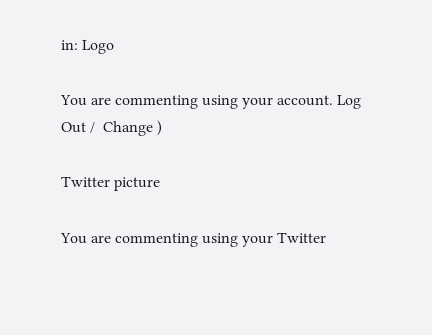in: Logo

You are commenting using your account. Log Out /  Change )

Twitter picture

You are commenting using your Twitter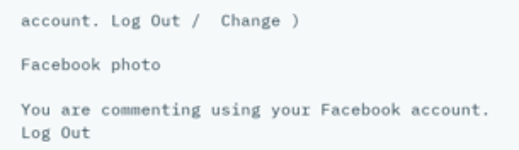account. Log Out /  Change )

Facebook photo

You are commenting using your Facebook account. Log Out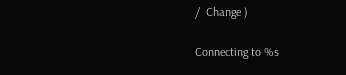/  Change )

Connecting to %s